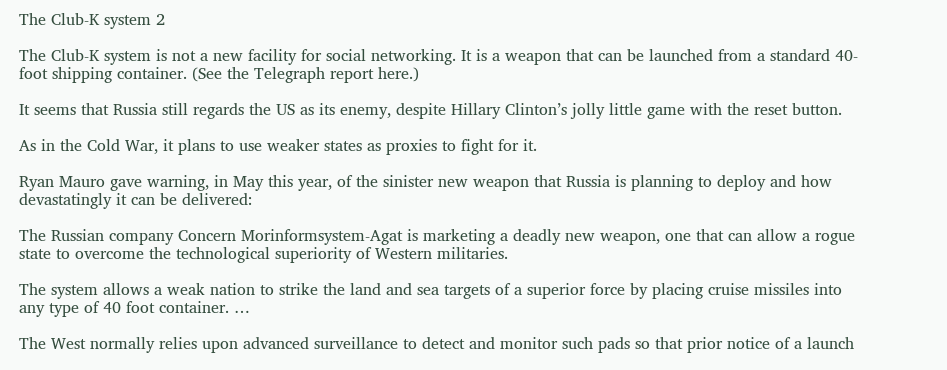The Club-K system 2

The Club-K system is not a new facility for social networking. It is a weapon that can be launched from a standard 40-foot shipping container. (See the Telegraph report here.)

It seems that Russia still regards the US as its enemy, despite Hillary Clinton’s jolly little game with the reset button.

As in the Cold War, it plans to use weaker states as proxies to fight for it.

Ryan Mauro gave warning, in May this year, of the sinister new weapon that Russia is planning to deploy and how devastatingly it can be delivered:

The Russian company Concern Morinformsystem-Agat is marketing a deadly new weapon, one that can allow a rogue state to overcome the technological superiority of Western militaries.

The system allows a weak nation to strike the land and sea targets of a superior force by placing cruise missiles into any type of 40 foot container. …

The West normally relies upon advanced surveillance to detect and monitor such pads so that prior notice of a launch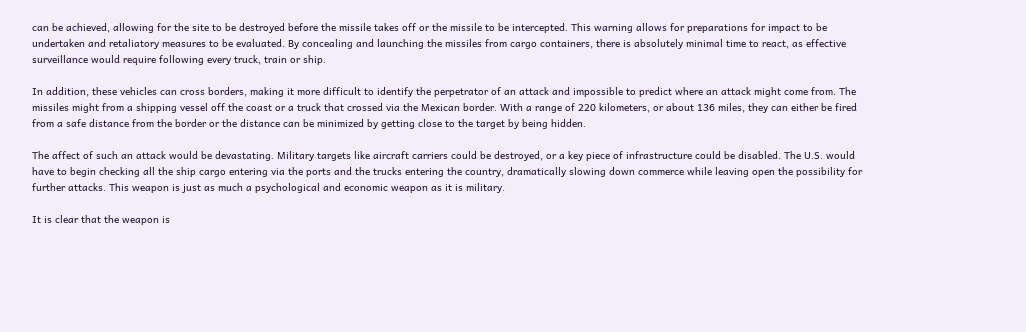can be achieved, allowing for the site to be destroyed before the missile takes off or the missile to be intercepted. This warning allows for preparations for impact to be undertaken and retaliatory measures to be evaluated. By concealing and launching the missiles from cargo containers, there is absolutely minimal time to react, as effective surveillance would require following every truck, train or ship.

In addition, these vehicles can cross borders, making it more difficult to identify the perpetrator of an attack and impossible to predict where an attack might come from. The missiles might from a shipping vessel off the coast or a truck that crossed via the Mexican border. With a range of 220 kilometers, or about 136 miles, they can either be fired from a safe distance from the border or the distance can be minimized by getting close to the target by being hidden.

The affect of such an attack would be devastating. Military targets like aircraft carriers could be destroyed, or a key piece of infrastructure could be disabled. The U.S. would have to begin checking all the ship cargo entering via the ports and the trucks entering the country, dramatically slowing down commerce while leaving open the possibility for further attacks. This weapon is just as much a psychological and economic weapon as it is military.

It is clear that the weapon is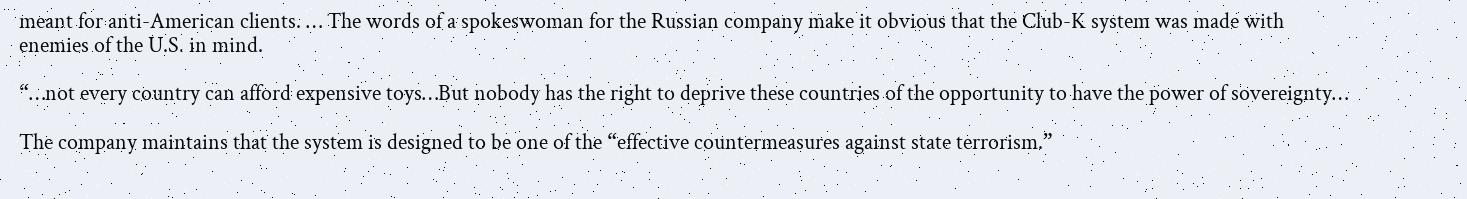meant for anti-American clients. … The words of a spokeswoman for the Russian company make it obvious that the Club-K system was made with enemies of the U.S. in mind.

“…not every country can afford expensive toys…But nobody has the right to deprive these countries of the opportunity to have the power of sovereignty…

The company maintains that the system is designed to be one of the “effective countermeasures against state terrorism.”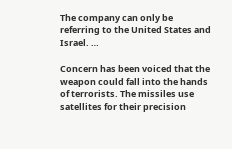The company can only be referring to the United States and Israel. …

Concern has been voiced that the weapon could fall into the hands of terrorists. The missiles use satellites for their precision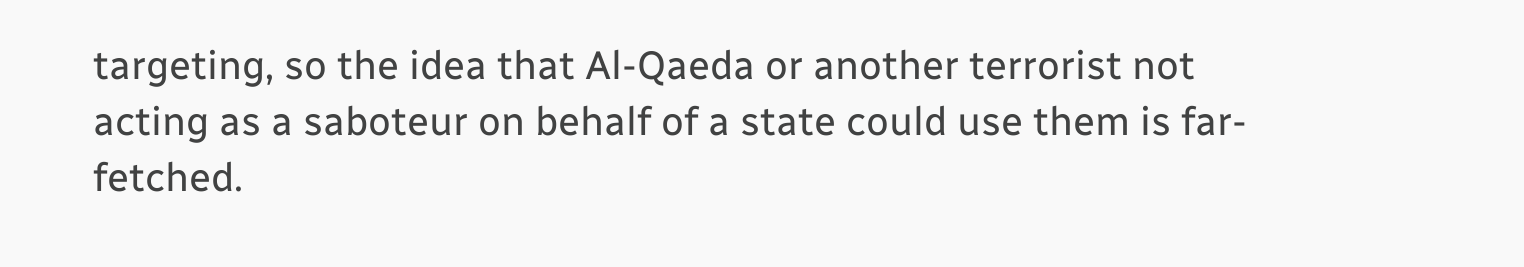targeting, so the idea that Al-Qaeda or another terrorist not acting as a saboteur on behalf of a state could use them is far-fetched.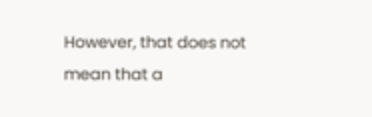However, that does not mean that a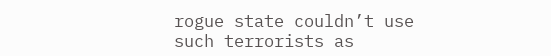rogue state couldn’t use such terrorists as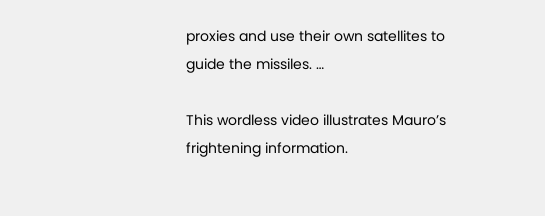proxies and use their own satellites to guide the missiles. …

This wordless video illustrates Mauro’s frightening information.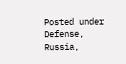Posted under Defense, Russia,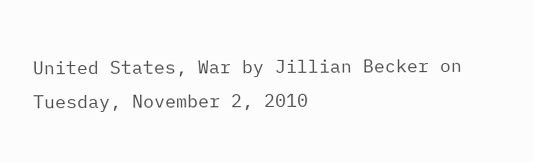United States, War by Jillian Becker on Tuesday, November 2, 2010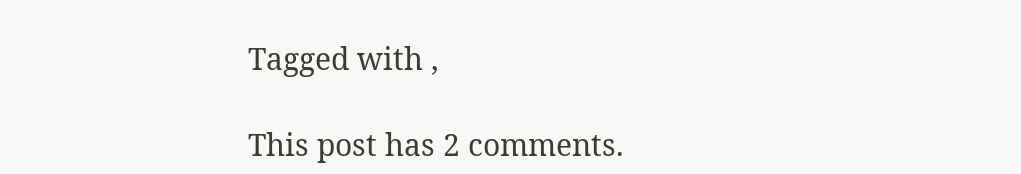Tagged with ,

This post has 2 comments.